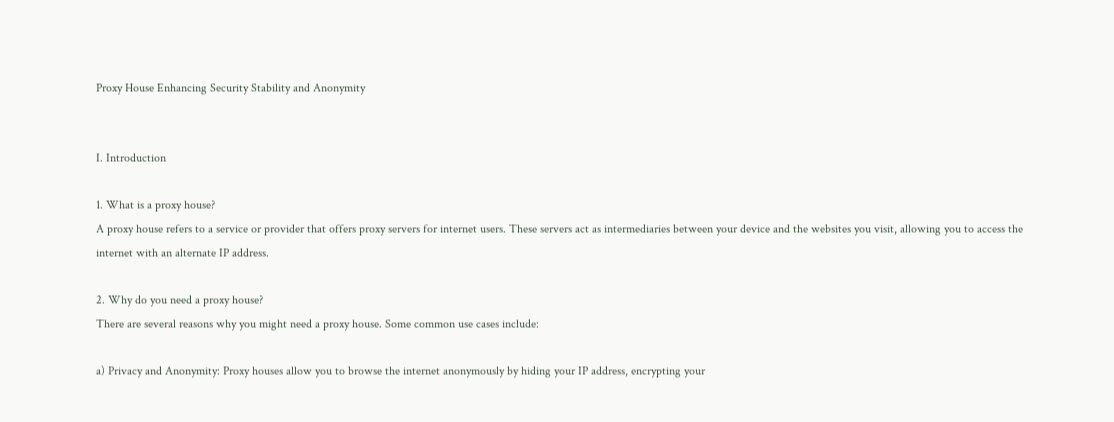Proxy House Enhancing Security Stability and Anonymity


I. Introduction

1. What is a proxy house?
A proxy house refers to a service or provider that offers proxy servers for internet users. These servers act as intermediaries between your device and the websites you visit, allowing you to access the internet with an alternate IP address.

2. Why do you need a proxy house?
There are several reasons why you might need a proxy house. Some common use cases include:

a) Privacy and Anonymity: Proxy houses allow you to browse the internet anonymously by hiding your IP address, encrypting your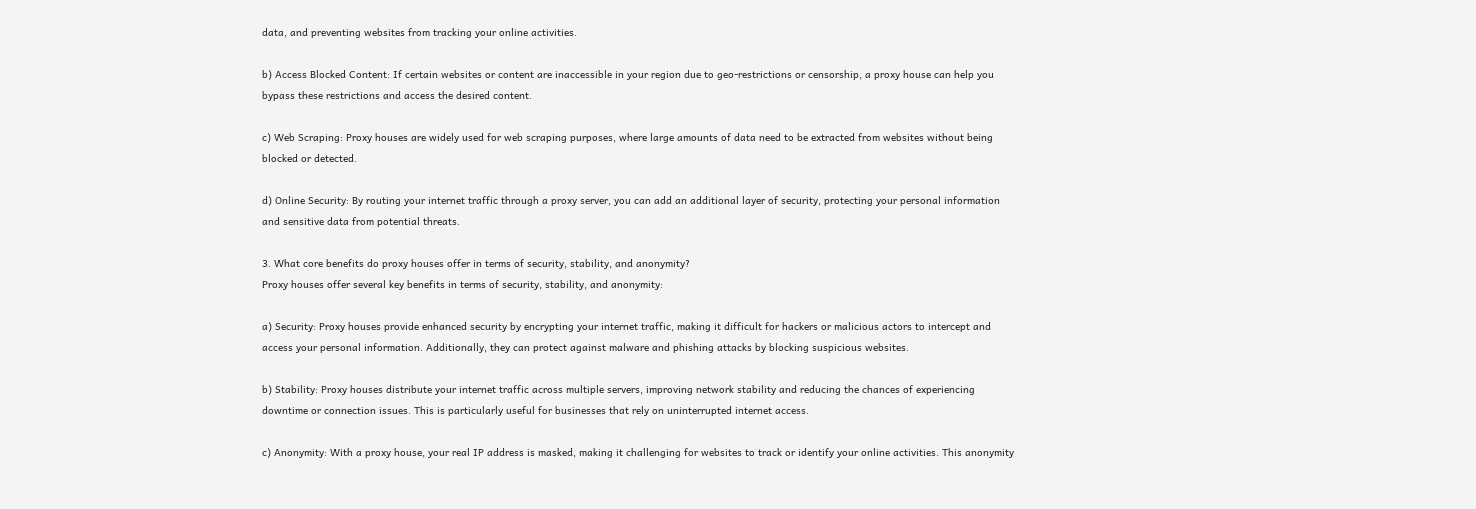data, and preventing websites from tracking your online activities.

b) Access Blocked Content: If certain websites or content are inaccessible in your region due to geo-restrictions or censorship, a proxy house can help you bypass these restrictions and access the desired content.

c) Web Scraping: Proxy houses are widely used for web scraping purposes, where large amounts of data need to be extracted from websites without being blocked or detected.

d) Online Security: By routing your internet traffic through a proxy server, you can add an additional layer of security, protecting your personal information and sensitive data from potential threats.

3. What core benefits do proxy houses offer in terms of security, stability, and anonymity?
Proxy houses offer several key benefits in terms of security, stability, and anonymity:

a) Security: Proxy houses provide enhanced security by encrypting your internet traffic, making it difficult for hackers or malicious actors to intercept and access your personal information. Additionally, they can protect against malware and phishing attacks by blocking suspicious websites.

b) Stability: Proxy houses distribute your internet traffic across multiple servers, improving network stability and reducing the chances of experiencing downtime or connection issues. This is particularly useful for businesses that rely on uninterrupted internet access.

c) Anonymity: With a proxy house, your real IP address is masked, making it challenging for websites to track or identify your online activities. This anonymity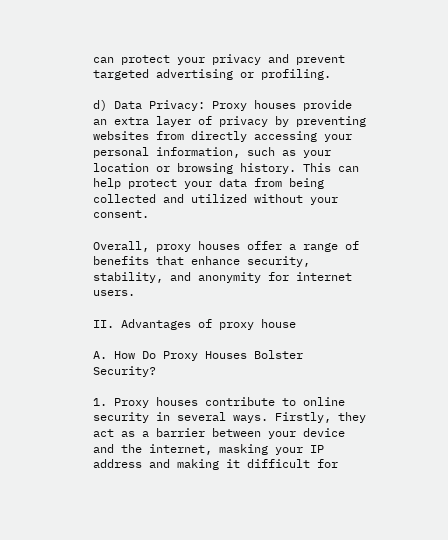can protect your privacy and prevent targeted advertising or profiling.

d) Data Privacy: Proxy houses provide an extra layer of privacy by preventing websites from directly accessing your personal information, such as your location or browsing history. This can help protect your data from being collected and utilized without your consent.

Overall, proxy houses offer a range of benefits that enhance security, stability, and anonymity for internet users.

II. Advantages of proxy house

A. How Do Proxy Houses Bolster Security?

1. Proxy houses contribute to online security in several ways. Firstly, they act as a barrier between your device and the internet, masking your IP address and making it difficult for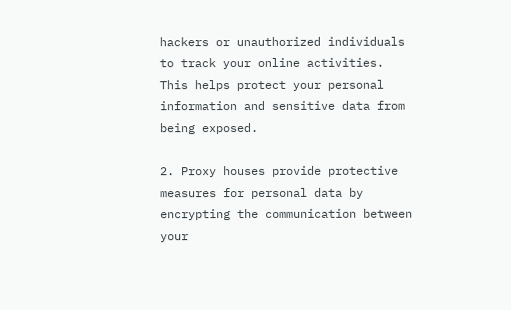hackers or unauthorized individuals to track your online activities. This helps protect your personal information and sensitive data from being exposed.

2. Proxy houses provide protective measures for personal data by encrypting the communication between your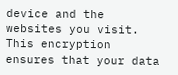device and the websites you visit. This encryption ensures that your data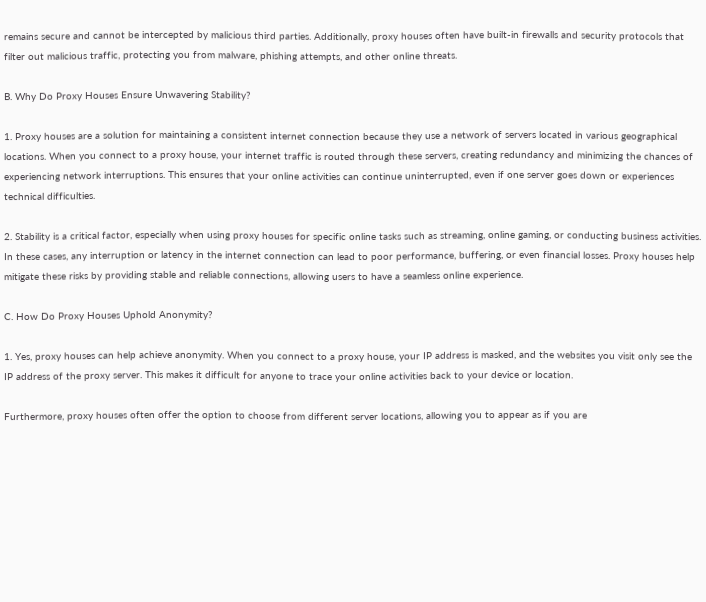remains secure and cannot be intercepted by malicious third parties. Additionally, proxy houses often have built-in firewalls and security protocols that filter out malicious traffic, protecting you from malware, phishing attempts, and other online threats.

B. Why Do Proxy Houses Ensure Unwavering Stability?

1. Proxy houses are a solution for maintaining a consistent internet connection because they use a network of servers located in various geographical locations. When you connect to a proxy house, your internet traffic is routed through these servers, creating redundancy and minimizing the chances of experiencing network interruptions. This ensures that your online activities can continue uninterrupted, even if one server goes down or experiences technical difficulties.

2. Stability is a critical factor, especially when using proxy houses for specific online tasks such as streaming, online gaming, or conducting business activities. In these cases, any interruption or latency in the internet connection can lead to poor performance, buffering, or even financial losses. Proxy houses help mitigate these risks by providing stable and reliable connections, allowing users to have a seamless online experience.

C. How Do Proxy Houses Uphold Anonymity?

1. Yes, proxy houses can help achieve anonymity. When you connect to a proxy house, your IP address is masked, and the websites you visit only see the IP address of the proxy server. This makes it difficult for anyone to trace your online activities back to your device or location.

Furthermore, proxy houses often offer the option to choose from different server locations, allowing you to appear as if you are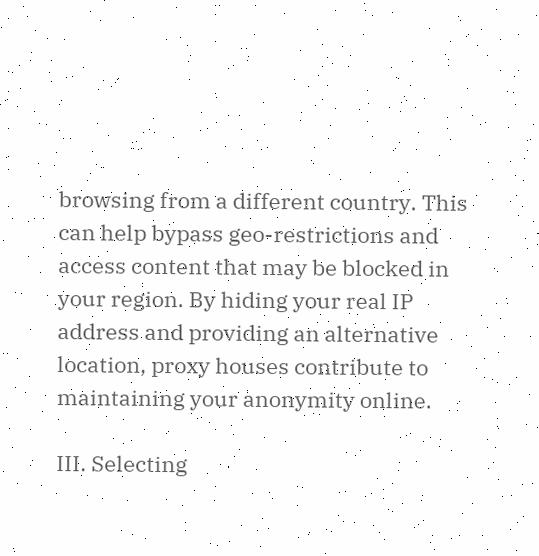browsing from a different country. This can help bypass geo-restrictions and access content that may be blocked in your region. By hiding your real IP address and providing an alternative location, proxy houses contribute to maintaining your anonymity online.

III. Selecting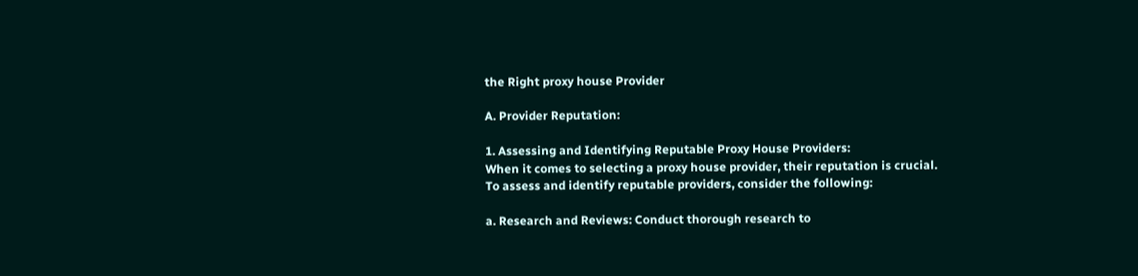the Right proxy house Provider

A. Provider Reputation:

1. Assessing and Identifying Reputable Proxy House Providers:
When it comes to selecting a proxy house provider, their reputation is crucial. To assess and identify reputable providers, consider the following:

a. Research and Reviews: Conduct thorough research to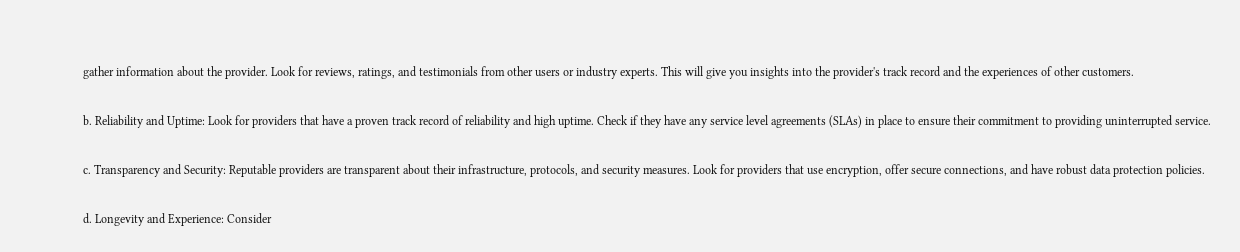gather information about the provider. Look for reviews, ratings, and testimonials from other users or industry experts. This will give you insights into the provider's track record and the experiences of other customers.

b. Reliability and Uptime: Look for providers that have a proven track record of reliability and high uptime. Check if they have any service level agreements (SLAs) in place to ensure their commitment to providing uninterrupted service.

c. Transparency and Security: Reputable providers are transparent about their infrastructure, protocols, and security measures. Look for providers that use encryption, offer secure connections, and have robust data protection policies.

d. Longevity and Experience: Consider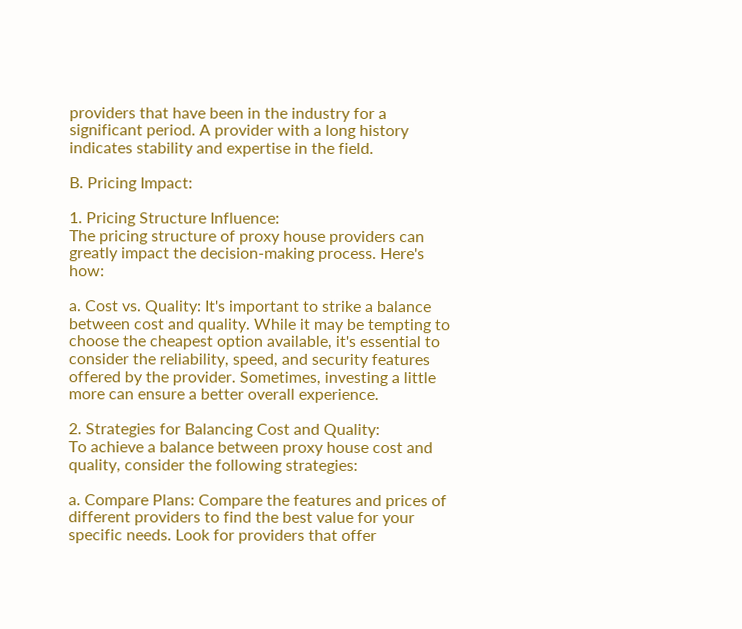providers that have been in the industry for a significant period. A provider with a long history indicates stability and expertise in the field.

B. Pricing Impact:

1. Pricing Structure Influence:
The pricing structure of proxy house providers can greatly impact the decision-making process. Here's how:

a. Cost vs. Quality: It's important to strike a balance between cost and quality. While it may be tempting to choose the cheapest option available, it's essential to consider the reliability, speed, and security features offered by the provider. Sometimes, investing a little more can ensure a better overall experience.

2. Strategies for Balancing Cost and Quality:
To achieve a balance between proxy house cost and quality, consider the following strategies:

a. Compare Plans: Compare the features and prices of different providers to find the best value for your specific needs. Look for providers that offer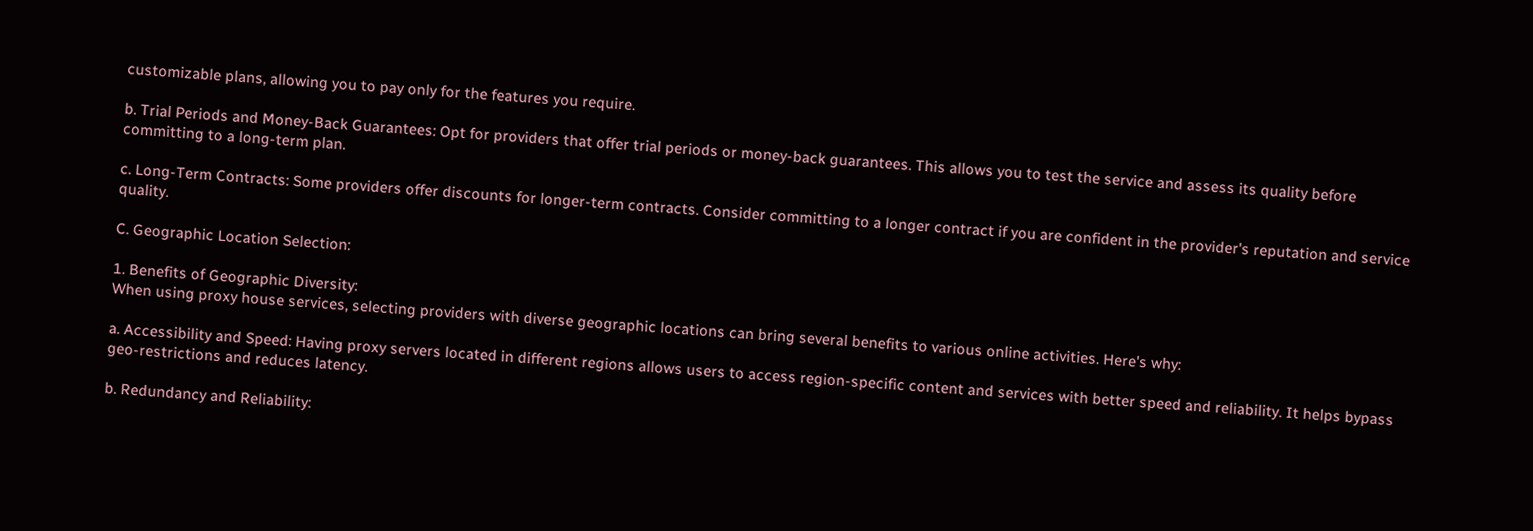customizable plans, allowing you to pay only for the features you require.

b. Trial Periods and Money-Back Guarantees: Opt for providers that offer trial periods or money-back guarantees. This allows you to test the service and assess its quality before committing to a long-term plan.

c. Long-Term Contracts: Some providers offer discounts for longer-term contracts. Consider committing to a longer contract if you are confident in the provider's reputation and service quality.

C. Geographic Location Selection:

1. Benefits of Geographic Diversity:
When using proxy house services, selecting providers with diverse geographic locations can bring several benefits to various online activities. Here's why:

a. Accessibility and Speed: Having proxy servers located in different regions allows users to access region-specific content and services with better speed and reliability. It helps bypass geo-restrictions and reduces latency.

b. Redundancy and Reliability: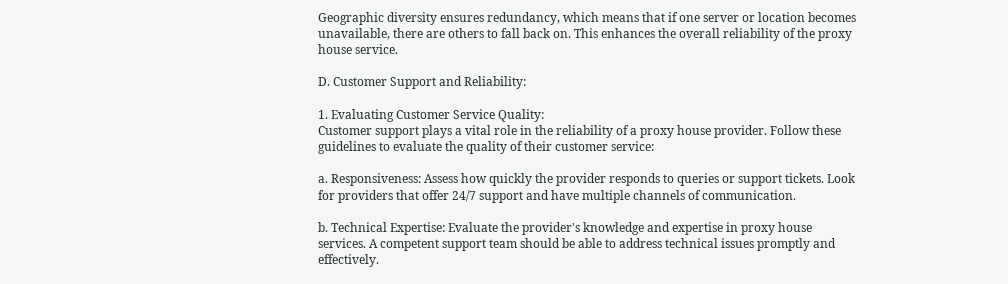Geographic diversity ensures redundancy, which means that if one server or location becomes unavailable, there are others to fall back on. This enhances the overall reliability of the proxy house service.

D. Customer Support and Reliability:

1. Evaluating Customer Service Quality:
Customer support plays a vital role in the reliability of a proxy house provider. Follow these guidelines to evaluate the quality of their customer service:

a. Responsiveness: Assess how quickly the provider responds to queries or support tickets. Look for providers that offer 24/7 support and have multiple channels of communication.

b. Technical Expertise: Evaluate the provider's knowledge and expertise in proxy house services. A competent support team should be able to address technical issues promptly and effectively.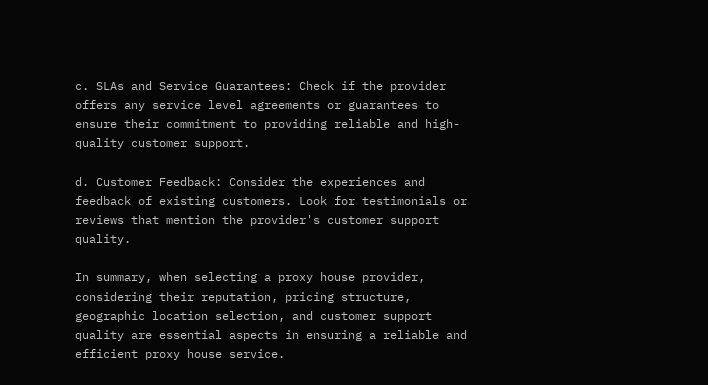c. SLAs and Service Guarantees: Check if the provider offers any service level agreements or guarantees to ensure their commitment to providing reliable and high-quality customer support.

d. Customer Feedback: Consider the experiences and feedback of existing customers. Look for testimonials or reviews that mention the provider's customer support quality.

In summary, when selecting a proxy house provider, considering their reputation, pricing structure, geographic location selection, and customer support quality are essential aspects in ensuring a reliable and efficient proxy house service.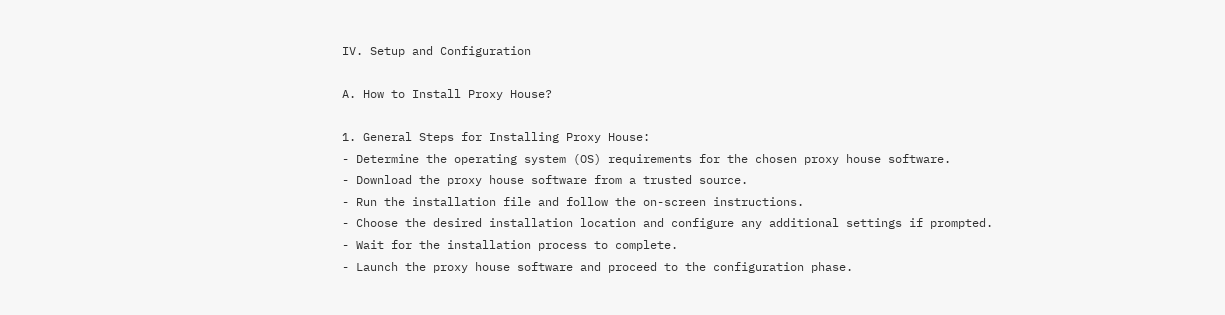IV. Setup and Configuration

A. How to Install Proxy House?

1. General Steps for Installing Proxy House:
- Determine the operating system (OS) requirements for the chosen proxy house software.
- Download the proxy house software from a trusted source.
- Run the installation file and follow the on-screen instructions.
- Choose the desired installation location and configure any additional settings if prompted.
- Wait for the installation process to complete.
- Launch the proxy house software and proceed to the configuration phase.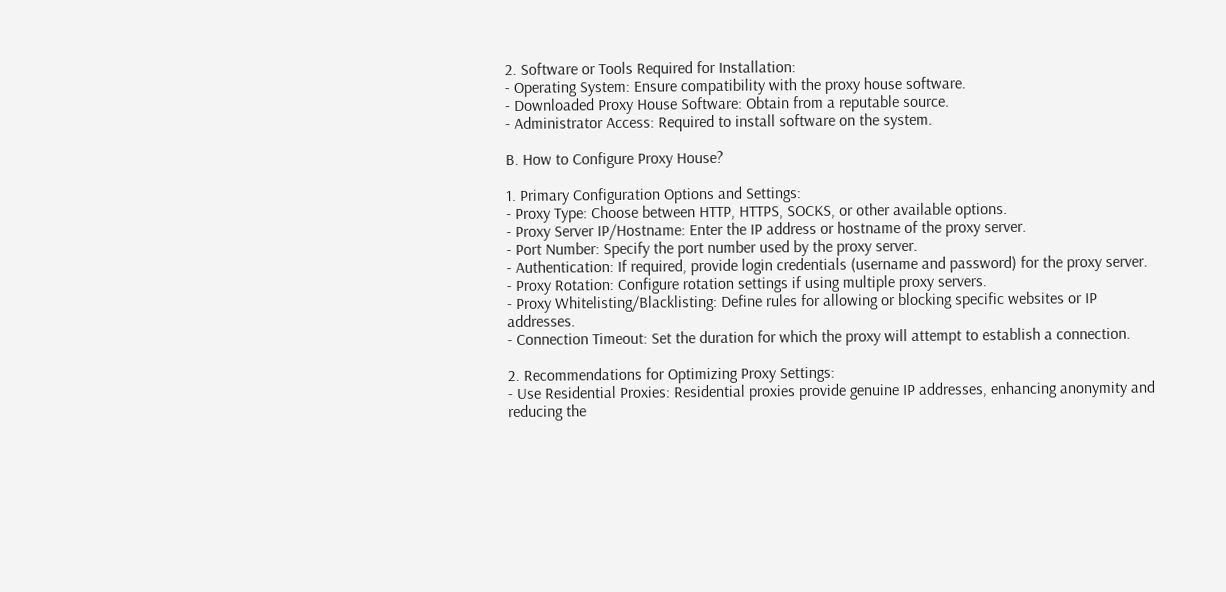2. Software or Tools Required for Installation:
- Operating System: Ensure compatibility with the proxy house software.
- Downloaded Proxy House Software: Obtain from a reputable source.
- Administrator Access: Required to install software on the system.

B. How to Configure Proxy House?

1. Primary Configuration Options and Settings:
- Proxy Type: Choose between HTTP, HTTPS, SOCKS, or other available options.
- Proxy Server IP/Hostname: Enter the IP address or hostname of the proxy server.
- Port Number: Specify the port number used by the proxy server.
- Authentication: If required, provide login credentials (username and password) for the proxy server.
- Proxy Rotation: Configure rotation settings if using multiple proxy servers.
- Proxy Whitelisting/Blacklisting: Define rules for allowing or blocking specific websites or IP addresses.
- Connection Timeout: Set the duration for which the proxy will attempt to establish a connection.

2. Recommendations for Optimizing Proxy Settings:
- Use Residential Proxies: Residential proxies provide genuine IP addresses, enhancing anonymity and reducing the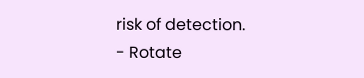risk of detection.
- Rotate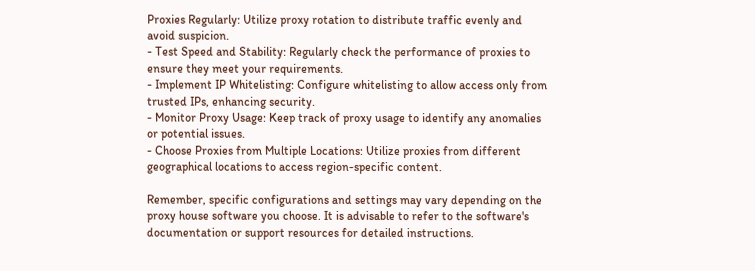Proxies Regularly: Utilize proxy rotation to distribute traffic evenly and avoid suspicion.
- Test Speed and Stability: Regularly check the performance of proxies to ensure they meet your requirements.
- Implement IP Whitelisting: Configure whitelisting to allow access only from trusted IPs, enhancing security.
- Monitor Proxy Usage: Keep track of proxy usage to identify any anomalies or potential issues.
- Choose Proxies from Multiple Locations: Utilize proxies from different geographical locations to access region-specific content.

Remember, specific configurations and settings may vary depending on the proxy house software you choose. It is advisable to refer to the software's documentation or support resources for detailed instructions.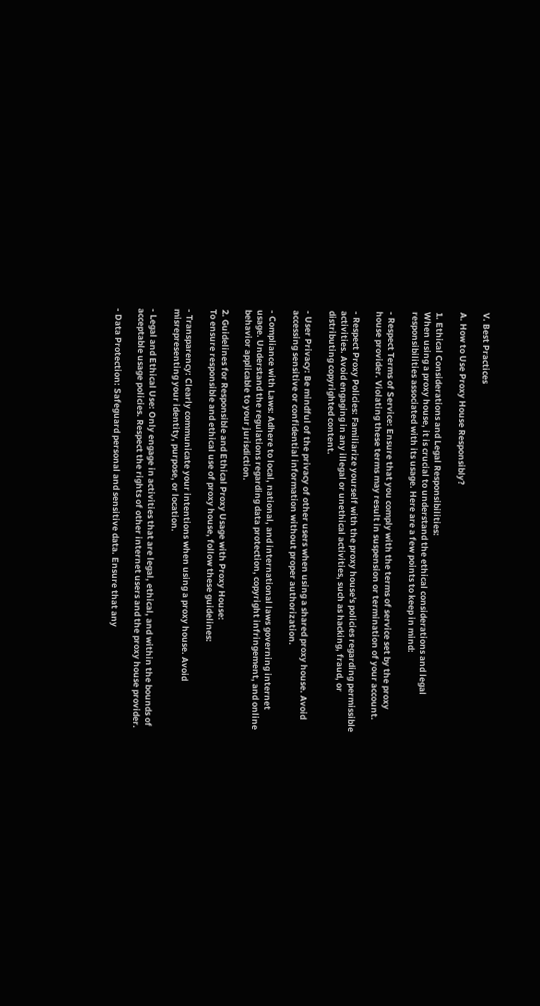V. Best Practices

A. How to Use Proxy House Responsibly?

1. Ethical Considerations and Legal Responsibilities:
When using a proxy house, it is crucial to understand the ethical considerations and legal responsibilities associated with its usage. Here are a few points to keep in mind:

- Respect Terms of Service: Ensure that you comply with the terms of service set by the proxy house provider. Violating these terms may result in suspension or termination of your account.

- Respect Proxy Policies: Familiarize yourself with the proxy house's policies regarding permissible activities. Avoid engaging in any illegal or unethical activities, such as hacking, fraud, or distributing copyrighted content.

- User Privacy: Be mindful of the privacy of other users when using a shared proxy house. Avoid accessing sensitive or confidential information without proper authorization.

- Compliance with Laws: Adhere to local, national, and international laws governing internet usage. Understand the regulations regarding data protection, copyright infringement, and online behavior applicable to your jurisdiction.

2. Guidelines for Responsible and Ethical Proxy Usage with Proxy House:
To ensure responsible and ethical use of proxy house, follow these guidelines:

- Transparency: Clearly communicate your intentions when using a proxy house. Avoid misrepresenting your identity, purpose, or location.

- Legal and Ethical Use: Only engage in activities that are legal, ethical, and within the bounds of acceptable usage policies. Respect the rights of other internet users and the proxy house provider.

- Data Protection: Safeguard personal and sensitive data. Ensure that any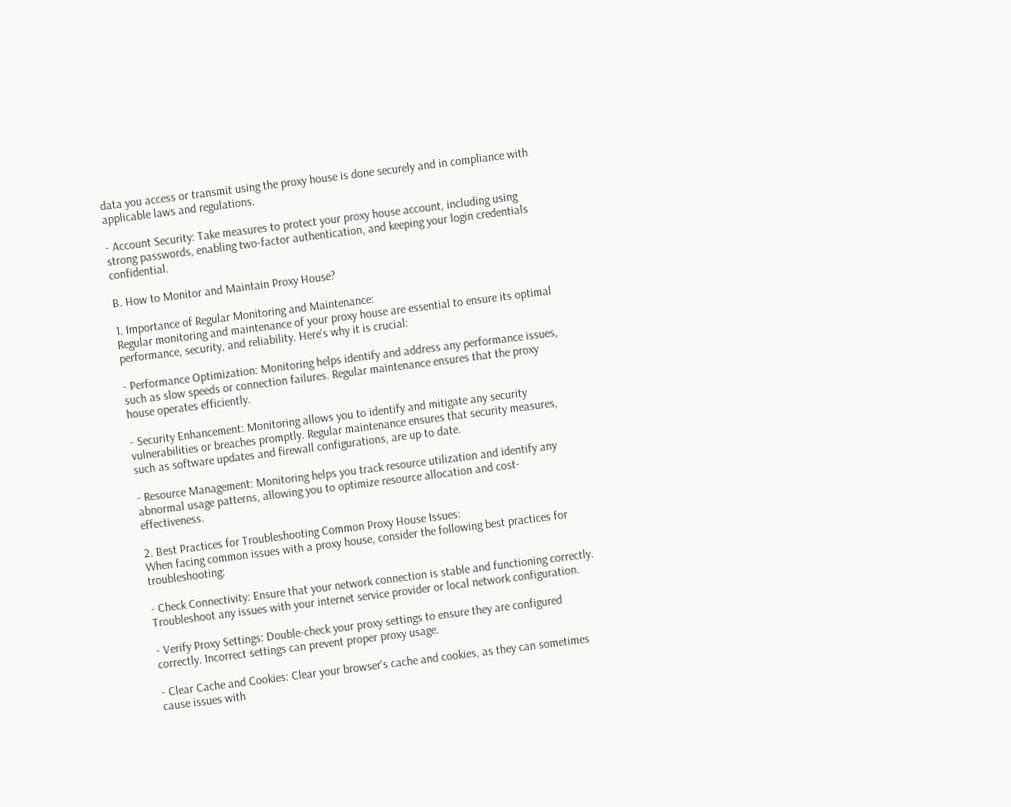data you access or transmit using the proxy house is done securely and in compliance with applicable laws and regulations.

- Account Security: Take measures to protect your proxy house account, including using strong passwords, enabling two-factor authentication, and keeping your login credentials confidential.

B. How to Monitor and Maintain Proxy House?

1. Importance of Regular Monitoring and Maintenance:
Regular monitoring and maintenance of your proxy house are essential to ensure its optimal performance, security, and reliability. Here's why it is crucial:

- Performance Optimization: Monitoring helps identify and address any performance issues, such as slow speeds or connection failures. Regular maintenance ensures that the proxy house operates efficiently.

- Security Enhancement: Monitoring allows you to identify and mitigate any security vulnerabilities or breaches promptly. Regular maintenance ensures that security measures, such as software updates and firewall configurations, are up to date.

- Resource Management: Monitoring helps you track resource utilization and identify any abnormal usage patterns, allowing you to optimize resource allocation and cost-effectiveness.

2. Best Practices for Troubleshooting Common Proxy House Issues:
When facing common issues with a proxy house, consider the following best practices for troubleshooting:

- Check Connectivity: Ensure that your network connection is stable and functioning correctly. Troubleshoot any issues with your internet service provider or local network configuration.

- Verify Proxy Settings: Double-check your proxy settings to ensure they are configured correctly. Incorrect settings can prevent proper proxy usage.

- Clear Cache and Cookies: Clear your browser's cache and cookies, as they can sometimes cause issues with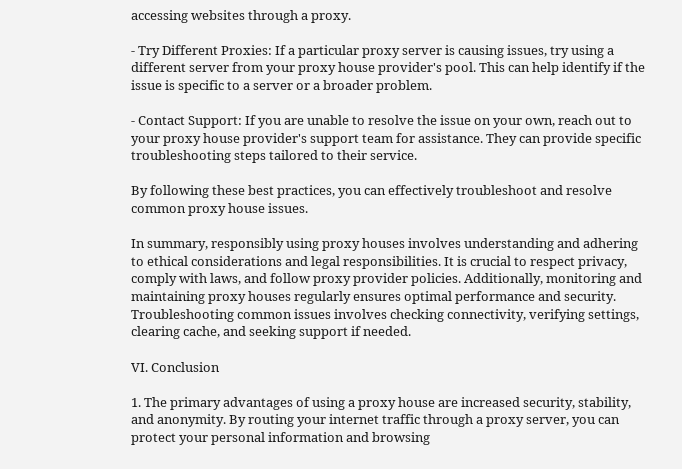accessing websites through a proxy.

- Try Different Proxies: If a particular proxy server is causing issues, try using a different server from your proxy house provider's pool. This can help identify if the issue is specific to a server or a broader problem.

- Contact Support: If you are unable to resolve the issue on your own, reach out to your proxy house provider's support team for assistance. They can provide specific troubleshooting steps tailored to their service.

By following these best practices, you can effectively troubleshoot and resolve common proxy house issues.

In summary, responsibly using proxy houses involves understanding and adhering to ethical considerations and legal responsibilities. It is crucial to respect privacy, comply with laws, and follow proxy provider policies. Additionally, monitoring and maintaining proxy houses regularly ensures optimal performance and security. Troubleshooting common issues involves checking connectivity, verifying settings, clearing cache, and seeking support if needed.

VI. Conclusion

1. The primary advantages of using a proxy house are increased security, stability, and anonymity. By routing your internet traffic through a proxy server, you can protect your personal information and browsing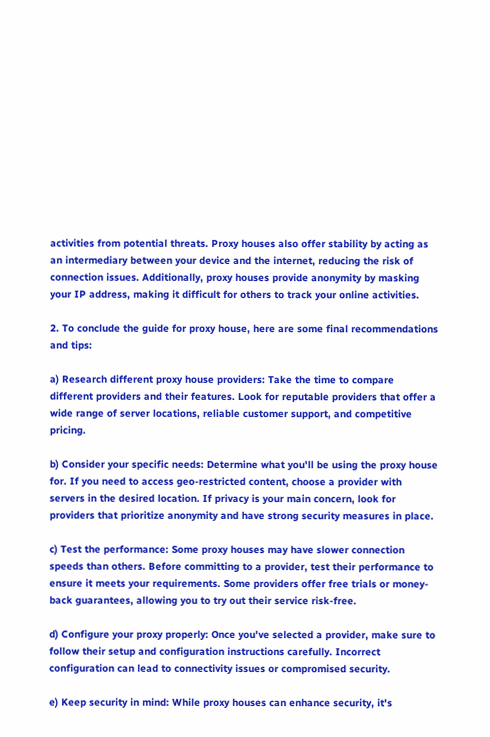activities from potential threats. Proxy houses also offer stability by acting as an intermediary between your device and the internet, reducing the risk of connection issues. Additionally, proxy houses provide anonymity by masking your IP address, making it difficult for others to track your online activities.

2. To conclude the guide for proxy house, here are some final recommendations and tips:

a) Research different proxy house providers: Take the time to compare different providers and their features. Look for reputable providers that offer a wide range of server locations, reliable customer support, and competitive pricing.

b) Consider your specific needs: Determine what you'll be using the proxy house for. If you need to access geo-restricted content, choose a provider with servers in the desired location. If privacy is your main concern, look for providers that prioritize anonymity and have strong security measures in place.

c) Test the performance: Some proxy houses may have slower connection speeds than others. Before committing to a provider, test their performance to ensure it meets your requirements. Some providers offer free trials or money-back guarantees, allowing you to try out their service risk-free.

d) Configure your proxy properly: Once you've selected a provider, make sure to follow their setup and configuration instructions carefully. Incorrect configuration can lead to connectivity issues or compromised security.

e) Keep security in mind: While proxy houses can enhance security, it's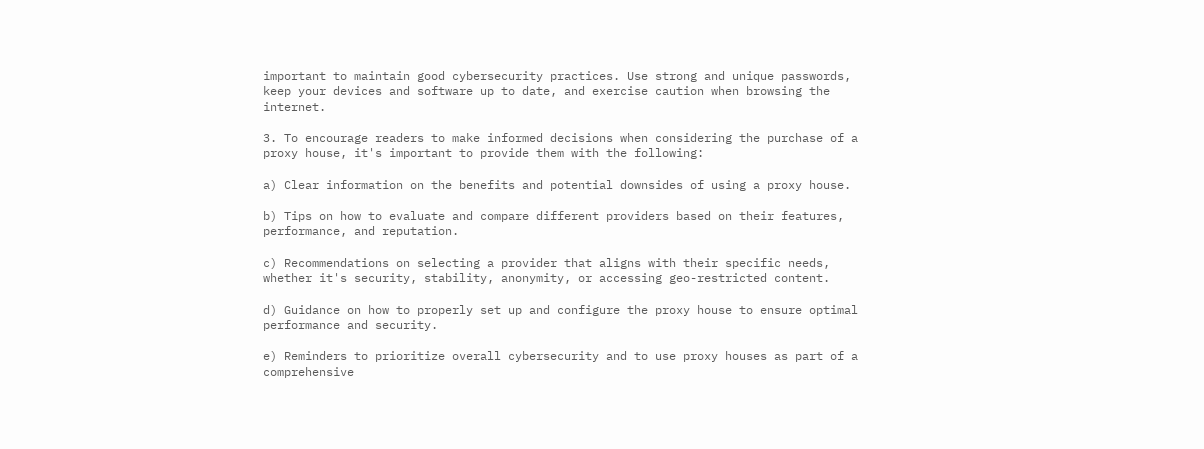important to maintain good cybersecurity practices. Use strong and unique passwords, keep your devices and software up to date, and exercise caution when browsing the internet.

3. To encourage readers to make informed decisions when considering the purchase of a proxy house, it's important to provide them with the following:

a) Clear information on the benefits and potential downsides of using a proxy house.

b) Tips on how to evaluate and compare different providers based on their features, performance, and reputation.

c) Recommendations on selecting a provider that aligns with their specific needs, whether it's security, stability, anonymity, or accessing geo-restricted content.

d) Guidance on how to properly set up and configure the proxy house to ensure optimal performance and security.

e) Reminders to prioritize overall cybersecurity and to use proxy houses as part of a comprehensive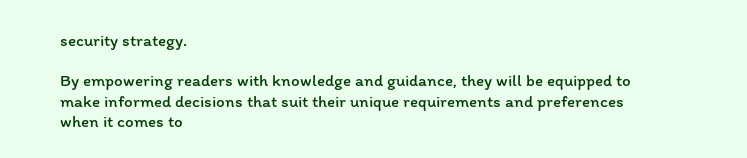security strategy.

By empowering readers with knowledge and guidance, they will be equipped to make informed decisions that suit their unique requirements and preferences when it comes to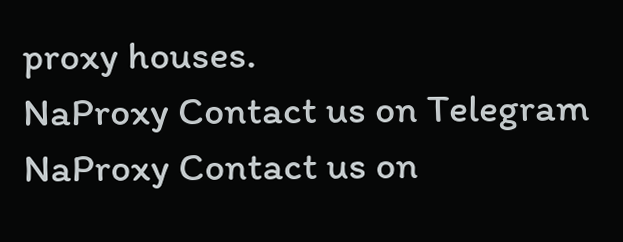proxy houses.
NaProxy Contact us on Telegram
NaProxy Contact us on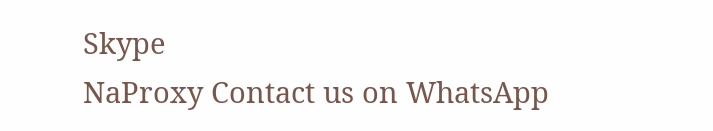Skype
NaProxy Contact us on WhatsApp